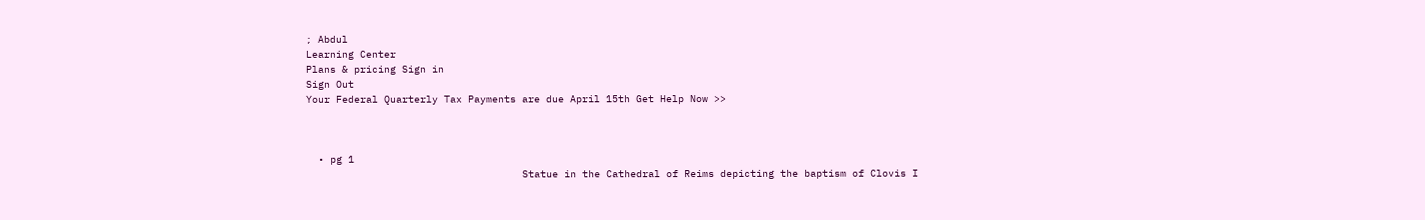; Abdul
Learning Center
Plans & pricing Sign in
Sign Out
Your Federal Quarterly Tax Payments are due April 15th Get Help Now >>



  • pg 1
                                    Statue in the Cathedral of Reims depicting the baptism of Clovis I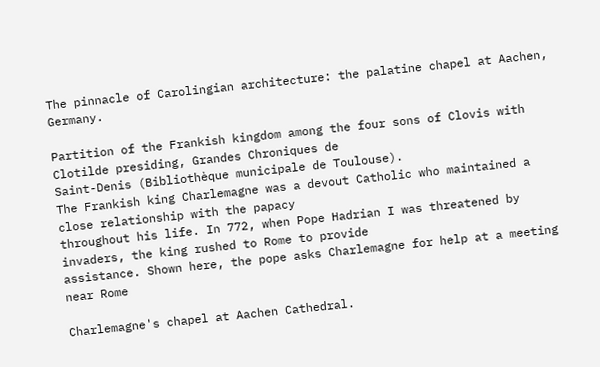The pinnacle of Carolingian architecture: the palatine chapel at Aachen, Germany.

Partition of the Frankish kingdom among the four sons of Clovis with Clotilde presiding, Grandes Chroniques de
Saint-Denis (Bibliothèque municipale de Toulouse).
The Frankish king Charlemagne was a devout Catholic who maintained a close relationship with the papacy
throughout his life. In 772, when Pope Hadrian I was threatened by invaders, the king rushed to Rome to provide
assistance. Shown here, the pope asks Charlemagne for help at a meeting near Rome

Charlemagne's chapel at Aachen Cathedral.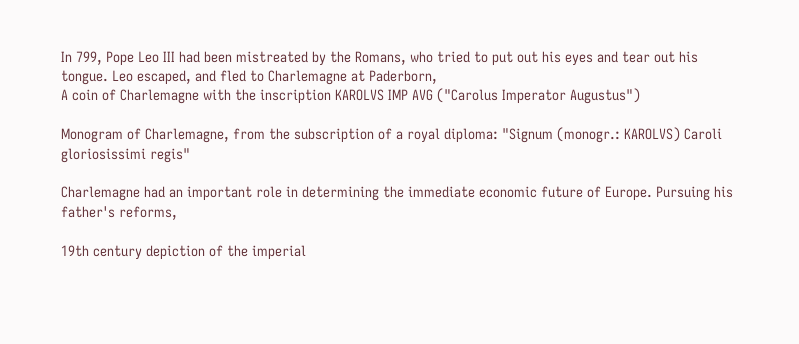In 799, Pope Leo III had been mistreated by the Romans, who tried to put out his eyes and tear out his
tongue. Leo escaped, and fled to Charlemagne at Paderborn,
A coin of Charlemagne with the inscription KAROLVS IMP AVG ("Carolus Imperator Augustus")

Monogram of Charlemagne, from the subscription of a royal diploma: "Signum (monogr.: KAROLVS) Caroli
gloriosissimi regis"

Charlemagne had an important role in determining the immediate economic future of Europe. Pursuing his
father's reforms,

19th century depiction of the imperial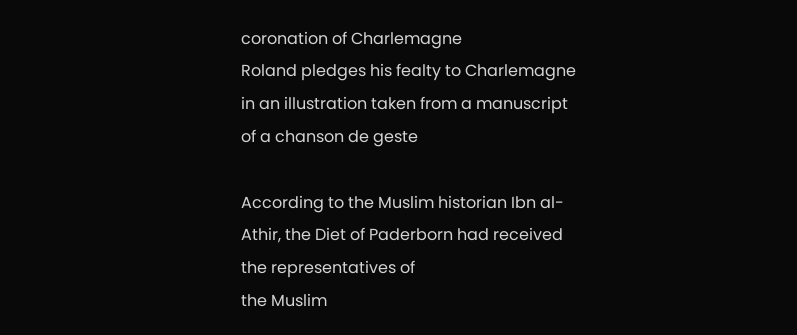coronation of Charlemagne
Roland pledges his fealty to Charlemagne in an illustration taken from a manuscript of a chanson de geste

According to the Muslim historian Ibn al-Athir, the Diet of Paderborn had received the representatives of
the Muslim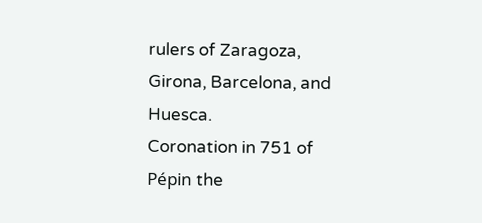rulers of Zaragoza, Girona, Barcelona, and Huesca.
Coronation in 751 of Pépin the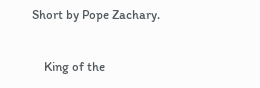Short by Pope Zachary.

    King of the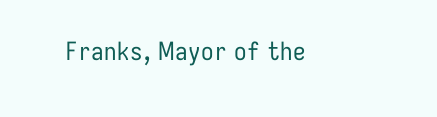Franks, Mayor of the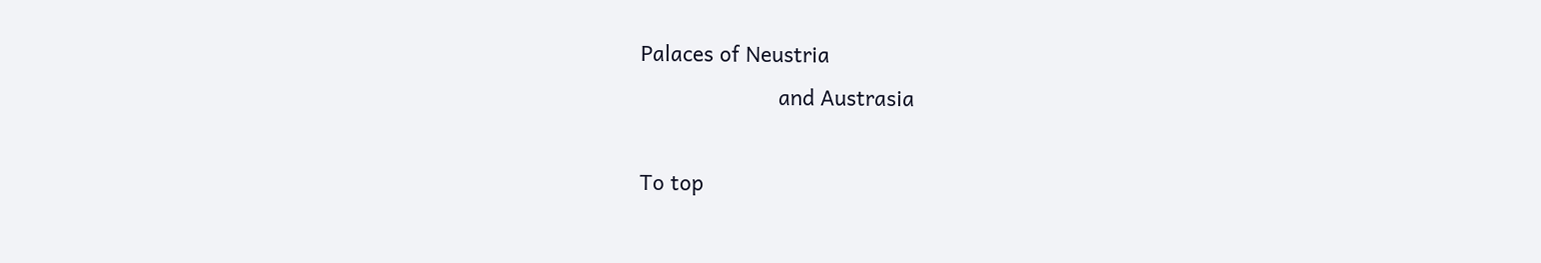Palaces of Neustria
                       and Austrasia

To top